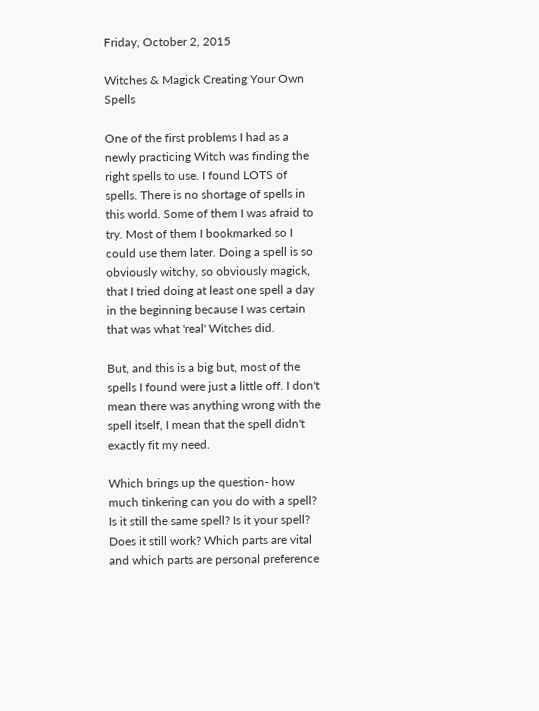Friday, October 2, 2015

Witches & Magick Creating Your Own Spells

One of the first problems I had as a newly practicing Witch was finding the right spells to use. I found LOTS of spells. There is no shortage of spells in this world. Some of them I was afraid to try. Most of them I bookmarked so I could use them later. Doing a spell is so obviously witchy, so obviously magick, that I tried doing at least one spell a day in the beginning because I was certain that was what 'real' Witches did.

But, and this is a big but, most of the spells I found were just a little off. I don't mean there was anything wrong with the spell itself, I mean that the spell didn't exactly fit my need.

Which brings up the question- how much tinkering can you do with a spell? Is it still the same spell? Is it your spell? Does it still work? Which parts are vital and which parts are personal preference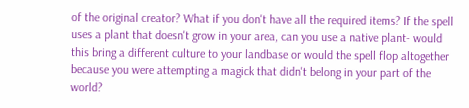of the original creator? What if you don't have all the required items? If the spell uses a plant that doesn't grow in your area, can you use a native plant- would this bring a different culture to your landbase or would the spell flop altogether because you were attempting a magick that didn't belong in your part of the world?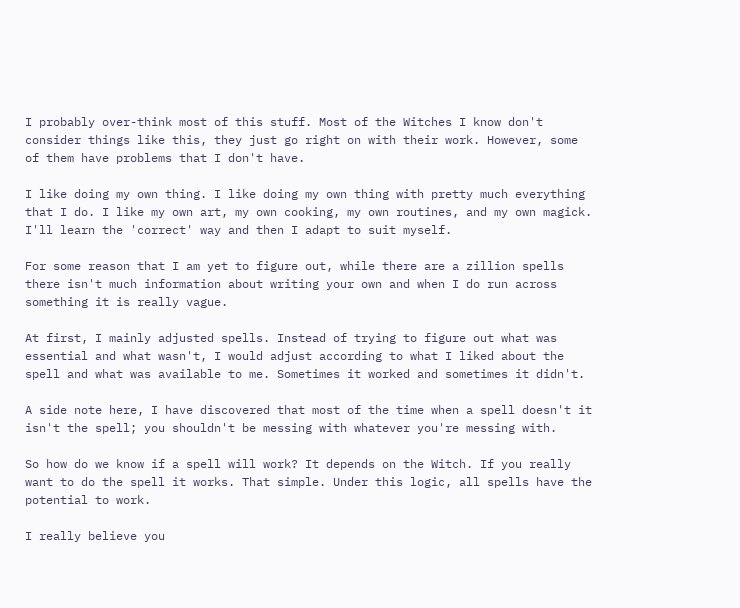I probably over-think most of this stuff. Most of the Witches I know don't consider things like this, they just go right on with their work. However, some of them have problems that I don't have.

I like doing my own thing. I like doing my own thing with pretty much everything that I do. I like my own art, my own cooking, my own routines, and my own magick. I'll learn the 'correct' way and then I adapt to suit myself.

For some reason that I am yet to figure out, while there are a zillion spells there isn't much information about writing your own and when I do run across something it is really vague.

At first, I mainly adjusted spells. Instead of trying to figure out what was essential and what wasn't, I would adjust according to what I liked about the spell and what was available to me. Sometimes it worked and sometimes it didn't.

A side note here, I have discovered that most of the time when a spell doesn't it isn't the spell; you shouldn't be messing with whatever you're messing with.

So how do we know if a spell will work? It depends on the Witch. If you really want to do the spell it works. That simple. Under this logic, all spells have the potential to work.

I really believe you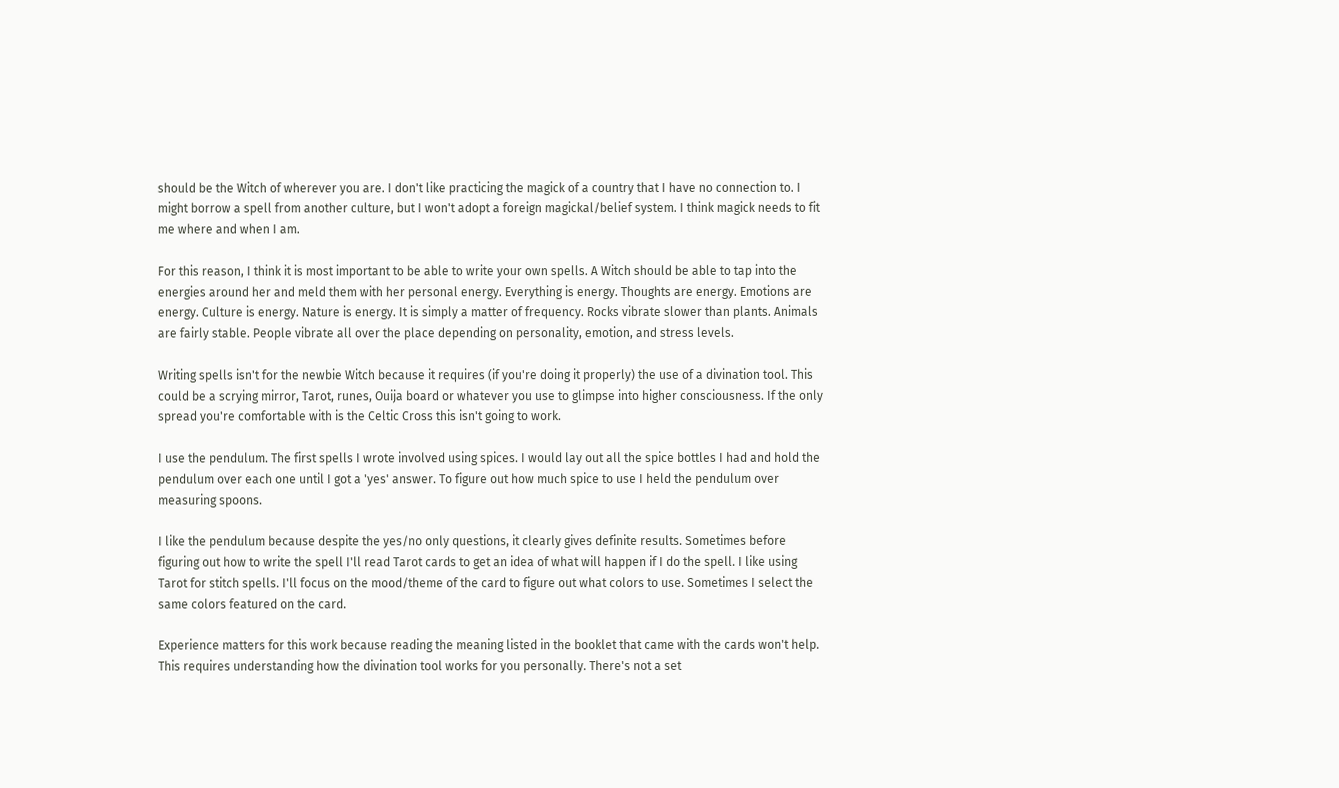should be the Witch of wherever you are. I don't like practicing the magick of a country that I have no connection to. I might borrow a spell from another culture, but I won't adopt a foreign magickal/belief system. I think magick needs to fit me where and when I am.

For this reason, I think it is most important to be able to write your own spells. A Witch should be able to tap into the energies around her and meld them with her personal energy. Everything is energy. Thoughts are energy. Emotions are energy. Culture is energy. Nature is energy. It is simply a matter of frequency. Rocks vibrate slower than plants. Animals are fairly stable. People vibrate all over the place depending on personality, emotion, and stress levels.

Writing spells isn't for the newbie Witch because it requires (if you're doing it properly) the use of a divination tool. This could be a scrying mirror, Tarot, runes, Ouija board or whatever you use to glimpse into higher consciousness. If the only spread you're comfortable with is the Celtic Cross this isn't going to work.

I use the pendulum. The first spells I wrote involved using spices. I would lay out all the spice bottles I had and hold the pendulum over each one until I got a 'yes' answer. To figure out how much spice to use I held the pendulum over measuring spoons.

I like the pendulum because despite the yes/no only questions, it clearly gives definite results. Sometimes before figuring out how to write the spell I'll read Tarot cards to get an idea of what will happen if I do the spell. I like using Tarot for stitch spells. I'll focus on the mood/theme of the card to figure out what colors to use. Sometimes I select the same colors featured on the card.

Experience matters for this work because reading the meaning listed in the booklet that came with the cards won't help. This requires understanding how the divination tool works for you personally. There's not a set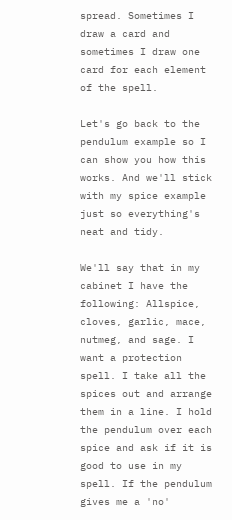spread. Sometimes I draw a card and sometimes I draw one card for each element of the spell.

Let's go back to the pendulum example so I can show you how this works. And we'll stick with my spice example just so everything's neat and tidy.

We'll say that in my cabinet I have the following: Allspice, cloves, garlic, mace, nutmeg, and sage. I want a protection spell. I take all the spices out and arrange them in a line. I hold the pendulum over each spice and ask if it is good to use in my spell. If the pendulum gives me a 'no'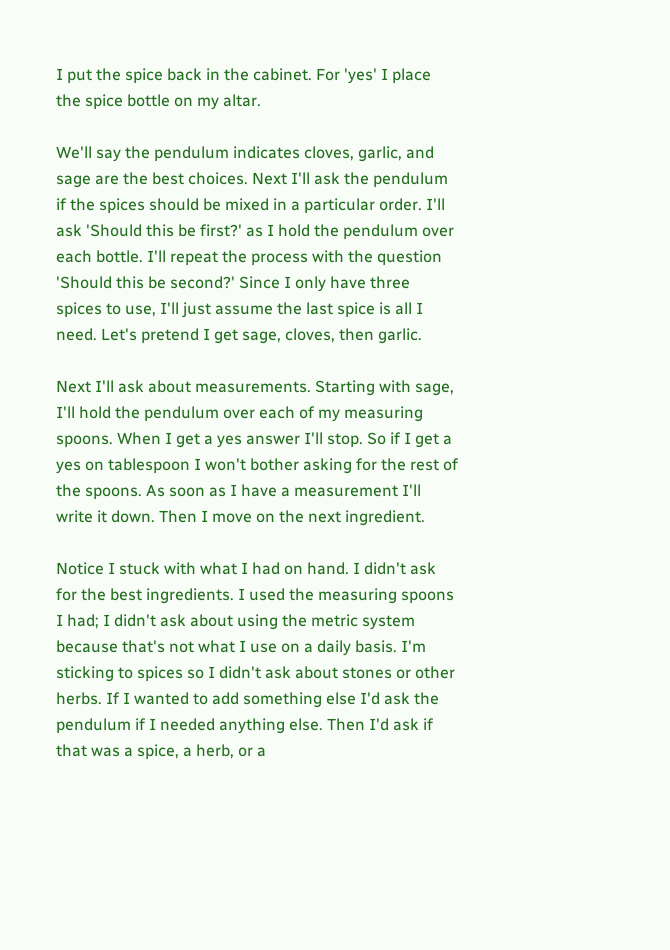I put the spice back in the cabinet. For 'yes' I place the spice bottle on my altar.

We'll say the pendulum indicates cloves, garlic, and sage are the best choices. Next I'll ask the pendulum if the spices should be mixed in a particular order. I'll ask 'Should this be first?' as I hold the pendulum over each bottle. I'll repeat the process with the question 'Should this be second?' Since I only have three spices to use, I'll just assume the last spice is all I need. Let's pretend I get sage, cloves, then garlic.

Next I'll ask about measurements. Starting with sage, I'll hold the pendulum over each of my measuring spoons. When I get a yes answer I'll stop. So if I get a yes on tablespoon I won't bother asking for the rest of the spoons. As soon as I have a measurement I'll write it down. Then I move on the next ingredient.

Notice I stuck with what I had on hand. I didn't ask for the best ingredients. I used the measuring spoons I had; I didn't ask about using the metric system because that's not what I use on a daily basis. I'm sticking to spices so I didn't ask about stones or other herbs. If I wanted to add something else I'd ask the pendulum if I needed anything else. Then I'd ask if that was a spice, a herb, or a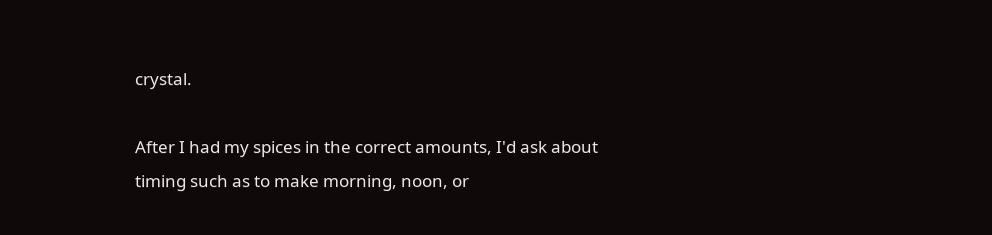crystal.

After I had my spices in the correct amounts, I'd ask about timing such as to make morning, noon, or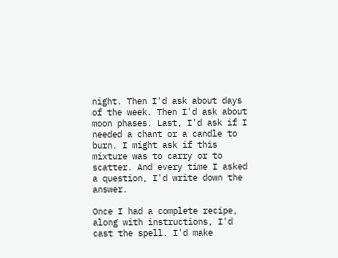night. Then I'd ask about days of the week. Then I'd ask about moon phases. Last, I'd ask if I needed a chant or a candle to burn. I might ask if this mixture was to carry or to scatter. And every time I asked a question, I'd write down the answer.

Once I had a complete recipe, along with instructions, I'd cast the spell. I'd make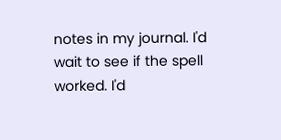notes in my journal. I'd wait to see if the spell worked. I'd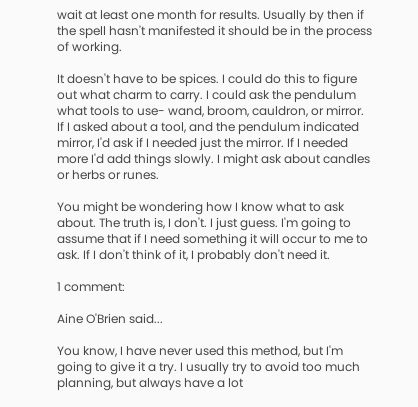wait at least one month for results. Usually by then if the spell hasn't manifested it should be in the process of working.

It doesn't have to be spices. I could do this to figure out what charm to carry. I could ask the pendulum what tools to use- wand, broom, cauldron, or mirror. If I asked about a tool, and the pendulum indicated mirror, I'd ask if I needed just the mirror. If I needed more I'd add things slowly. I might ask about candles or herbs or runes.

You might be wondering how I know what to ask about. The truth is, I don't. I just guess. I'm going to assume that if I need something it will occur to me to ask. If I don't think of it, I probably don't need it.

1 comment:

Aine O'Brien said...

You know, I have never used this method, but I'm going to give it a try. I usually try to avoid too much planning, but always have a lot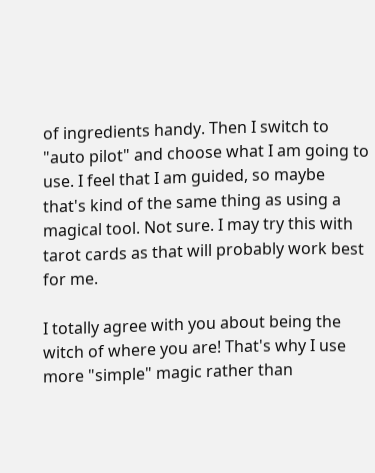of ingredients handy. Then I switch to "auto pilot" and choose what I am going to use. I feel that I am guided, so maybe that's kind of the same thing as using a magical tool. Not sure. I may try this with tarot cards as that will probably work best for me.

I totally agree with you about being the witch of where you are! That's why I use more "simple" magic rather than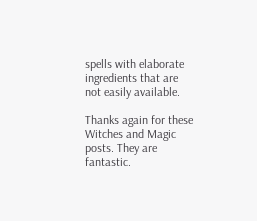spells with elaborate ingredients that are not easily available.

Thanks again for these Witches and Magic posts. They are fantastic.